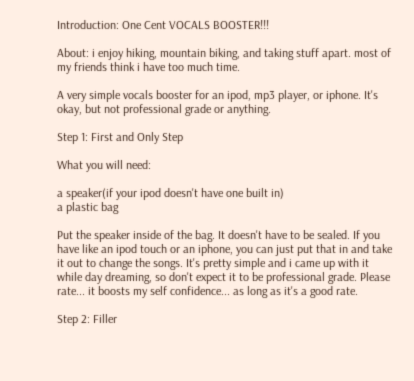Introduction: One Cent VOCALS BOOSTER!!!

About: i enjoy hiking, mountain biking, and taking stuff apart. most of my friends think i have too much time.

A very simple vocals booster for an ipod, mp3 player, or iphone. It's okay, but not professional grade or anything.

Step 1: First and Only Step

What you will need:

a speaker(if your ipod doesn't have one built in)
a plastic bag

Put the speaker inside of the bag. It doesn't have to be sealed. If you have like an ipod touch or an iphone, you can just put that in and take it out to change the songs. It's pretty simple and i came up with it while day dreaming, so don't expect it to be professional grade. Please rate... it boosts my self confidence... as long as it's a good rate.

Step 2: Filler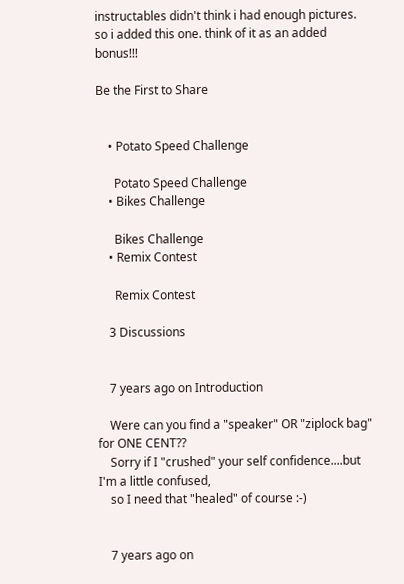instructables didn't think i had enough pictures. so i added this one. think of it as an added bonus!!!

Be the First to Share


    • Potato Speed Challenge

      Potato Speed Challenge
    • Bikes Challenge

      Bikes Challenge
    • Remix Contest

      Remix Contest

    3 Discussions


    7 years ago on Introduction

    Were can you find a "speaker" OR "ziplock bag" for ONE CENT??
    Sorry if I "crushed" your self confidence....but I'm a little confused,
    so I need that "healed" of course :-)


    7 years ago on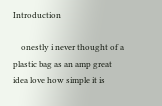Introduction

    onestly i never thought of a plastic bag as an amp great idea love how simple it is